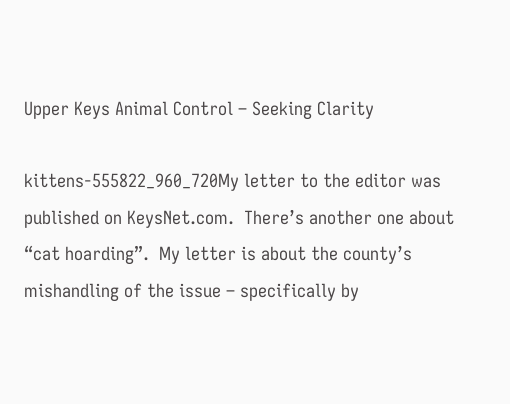Upper Keys Animal Control – Seeking Clarity

kittens-555822_960_720My letter to the editor was published on KeysNet.com.  There’s another one about “cat hoarding”.  My letter is about the county’s mishandling of the issue – specifically by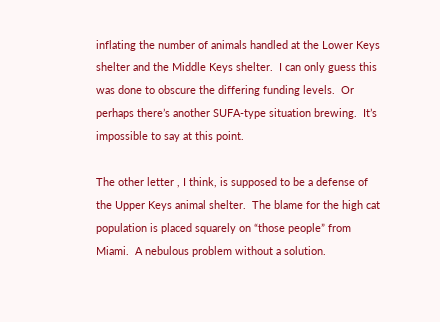inflating the number of animals handled at the Lower Keys shelter and the Middle Keys shelter.  I can only guess this was done to obscure the differing funding levels.  Or perhaps there’s another SUFA-type situation brewing.  It’s impossible to say at this point.

The other letter , I think, is supposed to be a defense of the Upper Keys animal shelter.  The blame for the high cat population is placed squarely on “those people” from Miami.  A nebulous problem without a solution.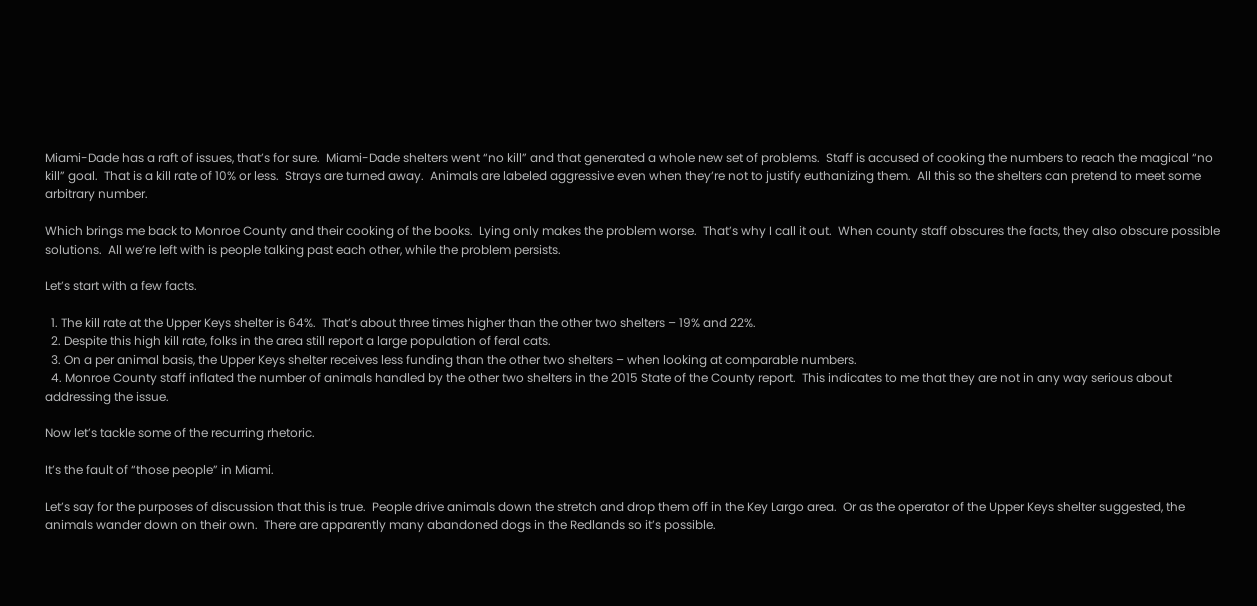Miami-Dade has a raft of issues, that’s for sure.  Miami-Dade shelters went “no kill” and that generated a whole new set of problems.  Staff is accused of cooking the numbers to reach the magical “no kill” goal.  That is a kill rate of 10% or less.  Strays are turned away.  Animals are labeled aggressive even when they’re not to justify euthanizing them.  All this so the shelters can pretend to meet some arbitrary number.

Which brings me back to Monroe County and their cooking of the books.  Lying only makes the problem worse.  That’s why I call it out.  When county staff obscures the facts, they also obscure possible solutions.  All we’re left with is people talking past each other, while the problem persists.

Let’s start with a few facts.

  1. The kill rate at the Upper Keys shelter is 64%.  That’s about three times higher than the other two shelters – 19% and 22%.
  2. Despite this high kill rate, folks in the area still report a large population of feral cats.
  3. On a per animal basis, the Upper Keys shelter receives less funding than the other two shelters – when looking at comparable numbers.
  4. Monroe County staff inflated the number of animals handled by the other two shelters in the 2015 State of the County report.  This indicates to me that they are not in any way serious about addressing the issue.

Now let’s tackle some of the recurring rhetoric.

It’s the fault of “those people” in Miami.

Let’s say for the purposes of discussion that this is true.  People drive animals down the stretch and drop them off in the Key Largo area.  Or as the operator of the Upper Keys shelter suggested, the animals wander down on their own.  There are apparently many abandoned dogs in the Redlands so it’s possible.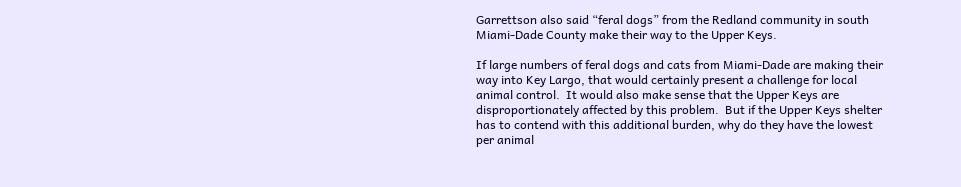Garrettson also said “feral dogs” from the Redland community in south Miami-Dade County make their way to the Upper Keys.

If large numbers of feral dogs and cats from Miami-Dade are making their way into Key Largo, that would certainly present a challenge for local animal control.  It would also make sense that the Upper Keys are disproportionately affected by this problem.  But if the Upper Keys shelter has to contend with this additional burden, why do they have the lowest per animal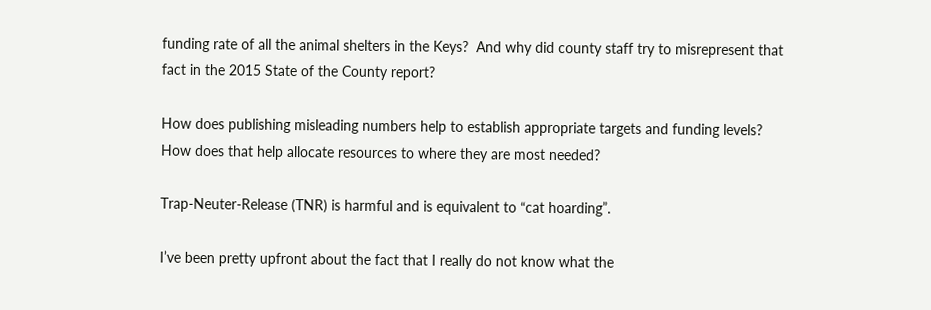funding rate of all the animal shelters in the Keys?  And why did county staff try to misrepresent that fact in the 2015 State of the County report?

How does publishing misleading numbers help to establish appropriate targets and funding levels?  How does that help allocate resources to where they are most needed?

Trap-Neuter-Release (TNR) is harmful and is equivalent to “cat hoarding”.

I’ve been pretty upfront about the fact that I really do not know what the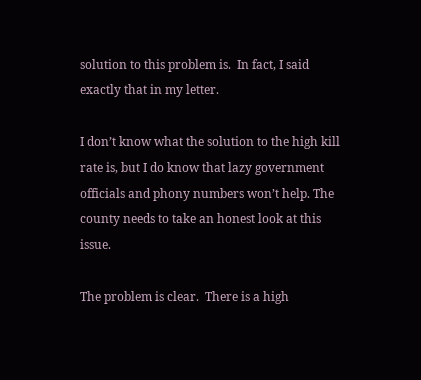solution to this problem is.  In fact, I said exactly that in my letter.

I don’t know what the solution to the high kill rate is, but I do know that lazy government officials and phony numbers won’t help. The county needs to take an honest look at this issue.

The problem is clear.  There is a high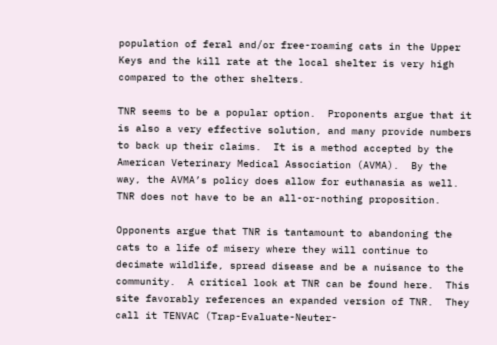population of feral and/or free-roaming cats in the Upper Keys and the kill rate at the local shelter is very high compared to the other shelters.

TNR seems to be a popular option.  Proponents argue that it is also a very effective solution, and many provide numbers to back up their claims.  It is a method accepted by the American Veterinary Medical Association (AVMA).  By the way, the AVMA’s policy does allow for euthanasia as well.  TNR does not have to be an all-or-nothing proposition.

Opponents argue that TNR is tantamount to abandoning the cats to a life of misery where they will continue to decimate wildlife, spread disease and be a nuisance to the community.  A critical look at TNR can be found here.  This site favorably references an expanded version of TNR.  They call it TENVAC (Trap-Evaluate-Neuter-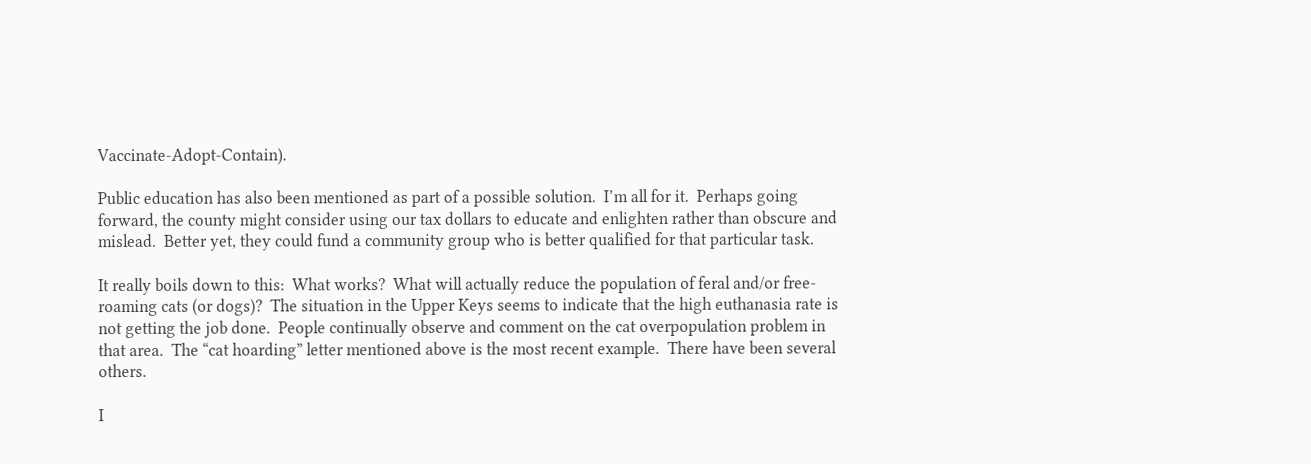Vaccinate-Adopt-Contain).

Public education has also been mentioned as part of a possible solution.  I’m all for it.  Perhaps going forward, the county might consider using our tax dollars to educate and enlighten rather than obscure and mislead.  Better yet, they could fund a community group who is better qualified for that particular task.

It really boils down to this:  What works?  What will actually reduce the population of feral and/or free-roaming cats (or dogs)?  The situation in the Upper Keys seems to indicate that the high euthanasia rate is not getting the job done.  People continually observe and comment on the cat overpopulation problem in that area.  The “cat hoarding” letter mentioned above is the most recent example.  There have been several others.

I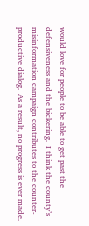would love for people to be able to get past the defensiveness and the bickering.  I think the county’s misinformation campaign contributes to the counter-productive dialog.  As a result, no progress is ever made.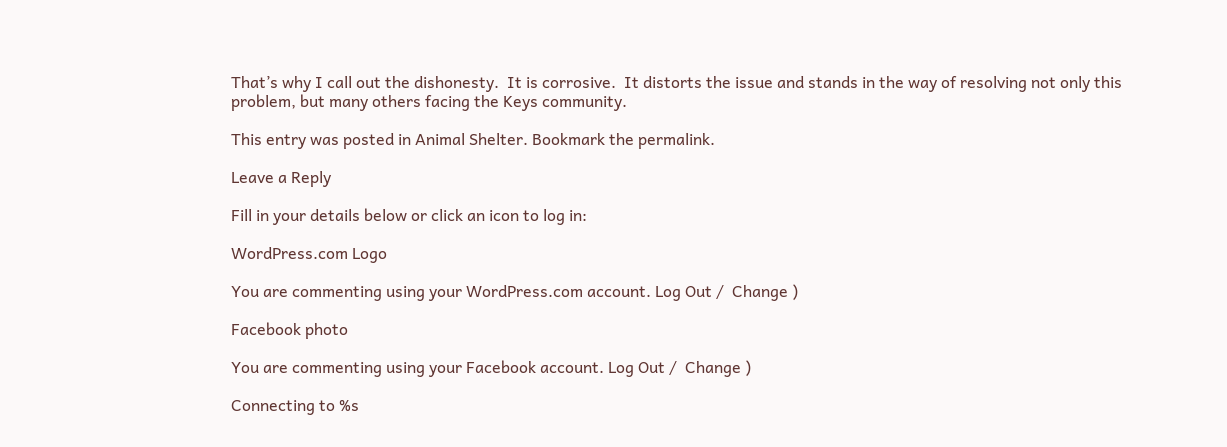That’s why I call out the dishonesty.  It is corrosive.  It distorts the issue and stands in the way of resolving not only this problem, but many others facing the Keys community.

This entry was posted in Animal Shelter. Bookmark the permalink.

Leave a Reply

Fill in your details below or click an icon to log in:

WordPress.com Logo

You are commenting using your WordPress.com account. Log Out /  Change )

Facebook photo

You are commenting using your Facebook account. Log Out /  Change )

Connecting to %s